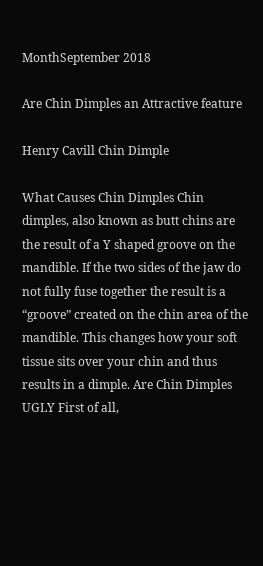MonthSeptember 2018

Are Chin Dimples an Attractive feature

Henry Cavill Chin Dimple

What Causes Chin Dimples Chin dimples, also known as butt chins are the result of a Y shaped groove on the mandible. If the two sides of the jaw do not fully fuse together the result is a “groove” created on the chin area of the mandible. This changes how your soft tissue sits over your chin and thus results in a dimple. Are Chin Dimples UGLY First of all,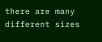there are many different sizes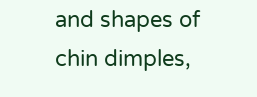and shapes of chin dimples,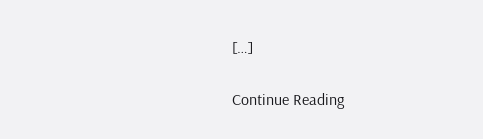[…]

Continue Reading